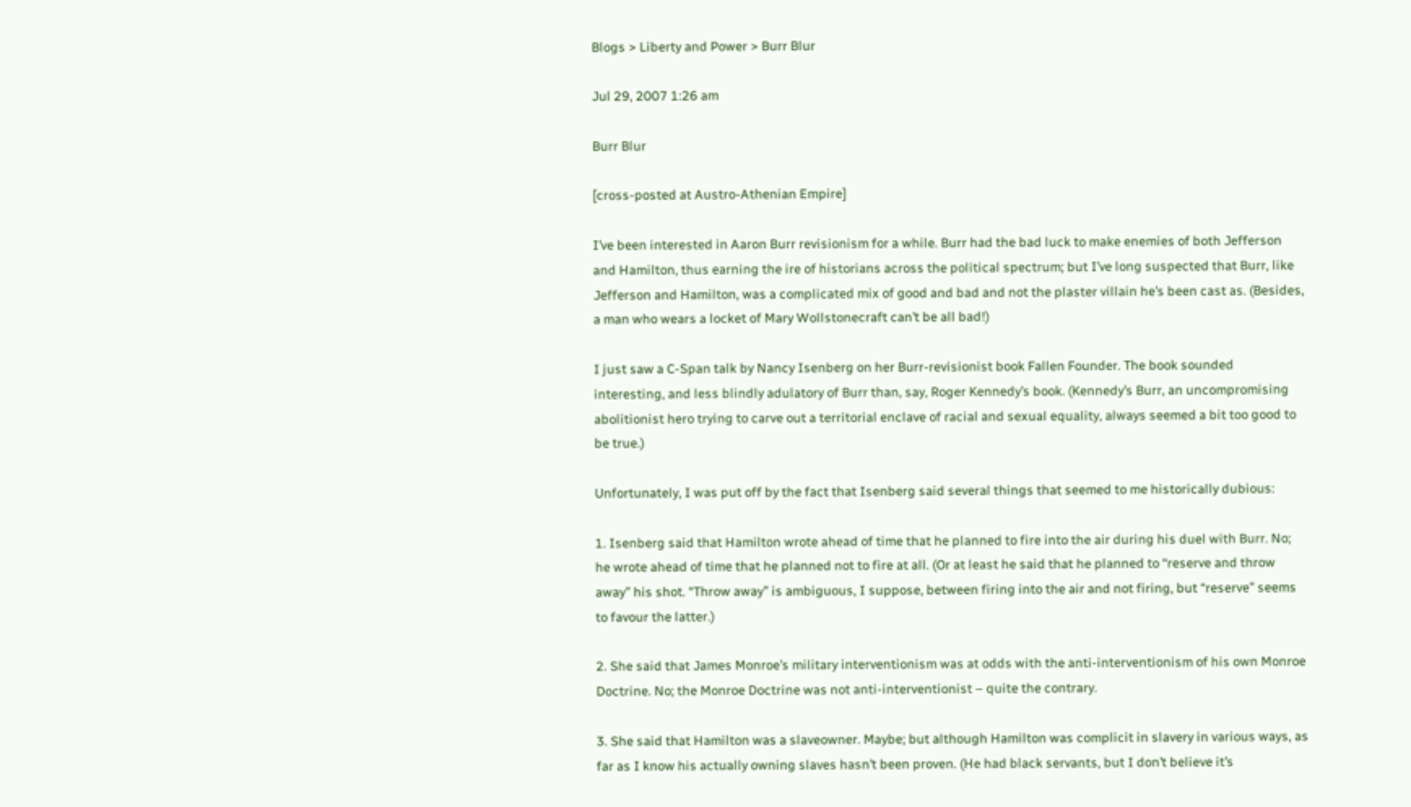Blogs > Liberty and Power > Burr Blur

Jul 29, 2007 1:26 am

Burr Blur

[cross-posted at Austro-Athenian Empire]

I’ve been interested in Aaron Burr revisionism for a while. Burr had the bad luck to make enemies of both Jefferson and Hamilton, thus earning the ire of historians across the political spectrum; but I’ve long suspected that Burr, like Jefferson and Hamilton, was a complicated mix of good and bad and not the plaster villain he’s been cast as. (Besides, a man who wears a locket of Mary Wollstonecraft can’t be all bad!)

I just saw a C-Span talk by Nancy Isenberg on her Burr-revisionist book Fallen Founder. The book sounded interesting, and less blindly adulatory of Burr than, say, Roger Kennedy’s book. (Kennedy’s Burr, an uncompromising abolitionist hero trying to carve out a territorial enclave of racial and sexual equality, always seemed a bit too good to be true.)

Unfortunately, I was put off by the fact that Isenberg said several things that seemed to me historically dubious:

1. Isenberg said that Hamilton wrote ahead of time that he planned to fire into the air during his duel with Burr. No; he wrote ahead of time that he planned not to fire at all. (Or at least he said that he planned to “reserve and throw away” his shot. “Throw away” is ambiguous, I suppose, between firing into the air and not firing, but “reserve” seems to favour the latter.)

2. She said that James Monroe’s military interventionism was at odds with the anti-interventionism of his own Monroe Doctrine. No; the Monroe Doctrine was not anti-interventionist – quite the contrary.

3. She said that Hamilton was a slaveowner. Maybe; but although Hamilton was complicit in slavery in various ways, as far as I know his actually owning slaves hasn’t been proven. (He had black servants, but I don’t believe it’s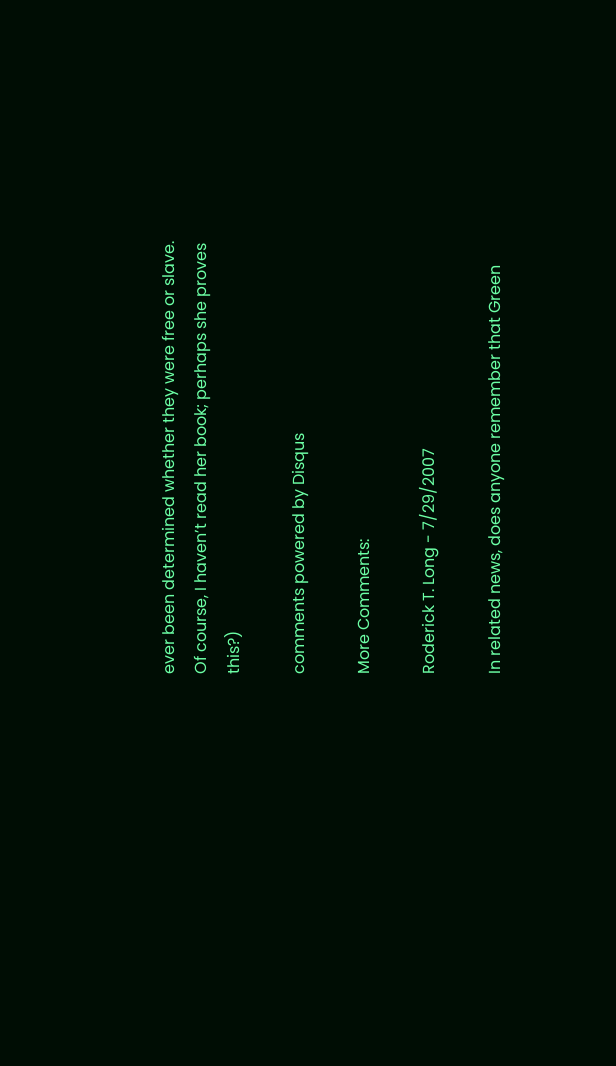ever been determined whether they were free or slave. Of course, I haven’t read her book; perhaps she proves this?)

comments powered by Disqus

More Comments:

Roderick T. Long - 7/29/2007

In related news, does anyone remember that Green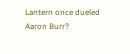Lantern once dueled Aaron Burr?